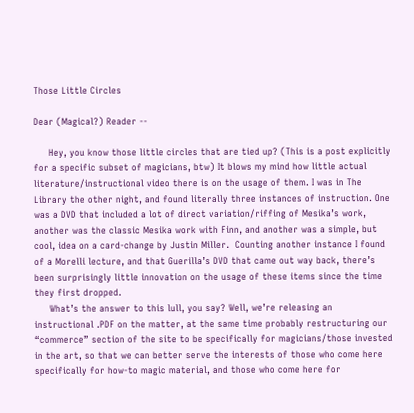Those Little Circles

Dear (Magical?) Reader --

     Hey, you know those little circles that are tied up? (This is a post explicitly for a specific subset of magicians, btw) It blows my mind how little actual literature/instructional video there is on the usage of them. I was in The Library the other night, and found literally three instances of instruction. One was a DVD that included a lot of direct variation/riffing of Mesika’s work, another was the classic Mesika work with Finn, and another was a simple, but cool, idea on a card-change by Justin Miller.  Counting another instance I found of a Morelli lecture, and that Guerilla’s DVD that came out way back, there’s been surprisingly little innovation on the usage of these items since the time they first dropped.
     What’s the answer to this lull, you say? Well, we’re releasing an instructional .PDF on the matter, at the same time probably restructuring our “commerce” section of the site to be specifically for magicians/those invested in the art, so that we can better serve the interests of those who come here specifically for how-to magic material, and those who come here for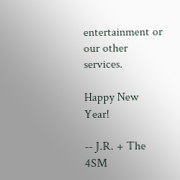entertainment or our other services.

Happy New Year!

-- J.R. + The 4SM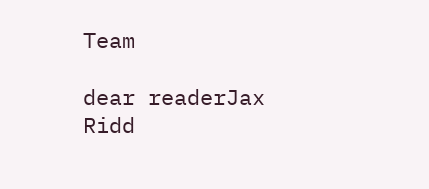Team

dear readerJax Ridd